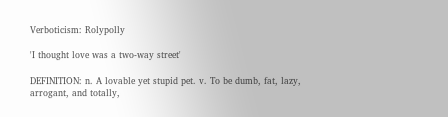Verboticism: Rolypolly

'I thought love was a two-way street'

DEFINITION: n. A lovable yet stupid pet. v. To be dumb, fat, lazy, arrogant, and totally,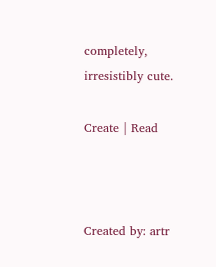completely, irresistibly cute.

Create | Read



Created by: artr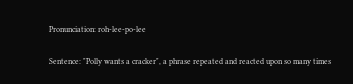Pronunciation: roh-lee-po-lee

Sentence: "Polly wants a cracker", a phrase repeated and reacted upon so many times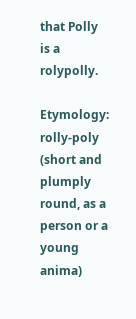that Polly is a rolypolly.

Etymology: rolly-poly (short and plumply round, as a person or a young anima)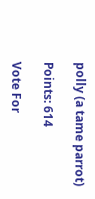polly (a tame parrot)

Points: 614

Vote For